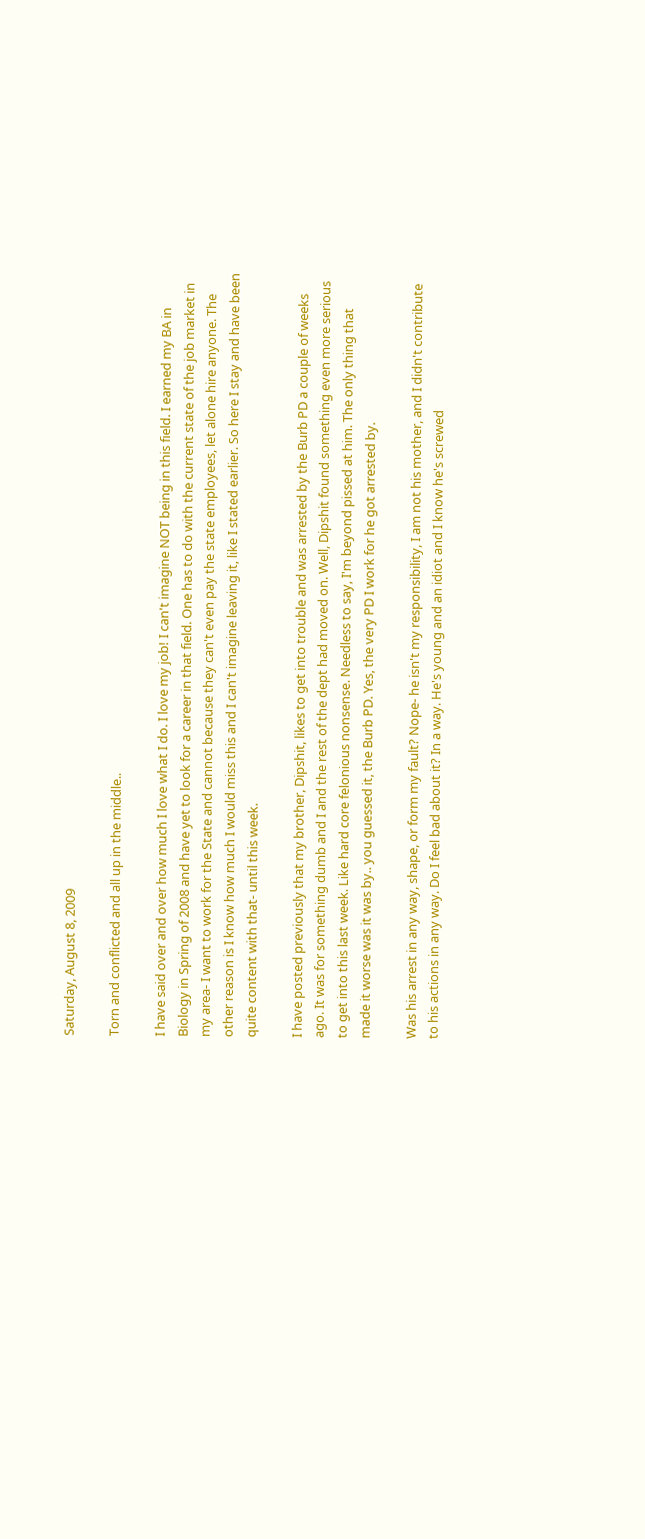Saturday, August 8, 2009

Torn and conflicted and all up in the middle..

I have said over and over how much I love what I do. I love my job! I can't imagine NOT being in this field. I earned my BA in Biology in Spring of 2008 and have yet to look for a career in that field. One has to do with the current state of the job market in my area- I want to work for the State and cannot because they can't even pay the state employees, let alone hire anyone. The other reason is I know how much I would miss this and I can't imagine leaving it, like I stated earlier. So here I stay and have been quite content with that- until this week.

I have posted previously that my brother, Dipshit, likes to get into trouble and was arrested by the Burb PD a couple of weeks ago. It was for something dumb and I and the rest of the dept had moved on. Well, Dipshit found something even more serious to get into this last week. Like hard core felonious nonsense. Needless to say, I'm beyond pissed at him. The only thing that made it worse was it was by.. you guessed it, the Burb PD. Yes, the very PD I work for he got arrested by.

Was his arrest in any way, shape, or form my fault? Nope- he isn't my responsibility, I am not his mother, and I didn't contribute to his actions in any way. Do I feel bad about it? In a way. He's young and an idiot and I know he's screwed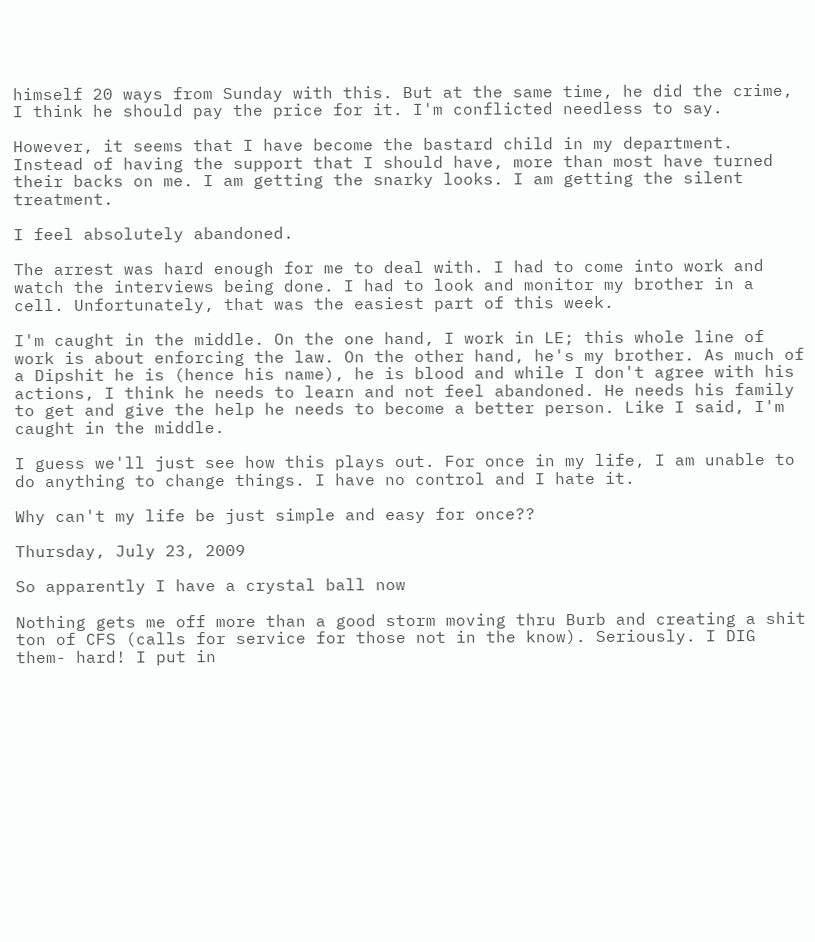himself 20 ways from Sunday with this. But at the same time, he did the crime, I think he should pay the price for it. I'm conflicted needless to say.

However, it seems that I have become the bastard child in my department. Instead of having the support that I should have, more than most have turned their backs on me. I am getting the snarky looks. I am getting the silent treatment.

I feel absolutely abandoned.

The arrest was hard enough for me to deal with. I had to come into work and watch the interviews being done. I had to look and monitor my brother in a cell. Unfortunately, that was the easiest part of this week.

I'm caught in the middle. On the one hand, I work in LE; this whole line of work is about enforcing the law. On the other hand, he's my brother. As much of a Dipshit he is (hence his name), he is blood and while I don't agree with his actions, I think he needs to learn and not feel abandoned. He needs his family to get and give the help he needs to become a better person. Like I said, I'm caught in the middle.

I guess we'll just see how this plays out. For once in my life, I am unable to do anything to change things. I have no control and I hate it.

Why can't my life be just simple and easy for once??

Thursday, July 23, 2009

So apparently I have a crystal ball now

Nothing gets me off more than a good storm moving thru Burb and creating a shit ton of CFS (calls for service for those not in the know). Seriously. I DIG them- hard! I put in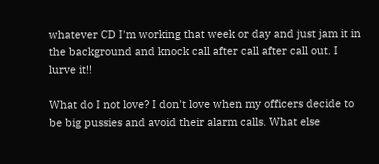whatever CD I'm working that week or day and just jam it in the background and knock call after call after call out. I lurve it!!

What do I not love? I don't love when my officers decide to be big pussies and avoid their alarm calls. What else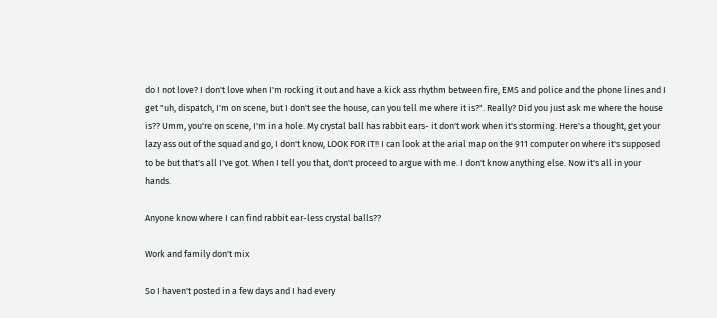do I not love? I don't love when I'm rocking it out and have a kick ass rhythm between fire, EMS and police and the phone lines and I get "uh, dispatch, I'm on scene, but I don't see the house, can you tell me where it is?". Really? Did you just ask me where the house is?? Umm, you're on scene, I'm in a hole. My crystal ball has rabbit ears- it don't work when it's storming. Here's a thought, get your lazy ass out of the squad and go, I don't know, LOOK FOR IT!! I can look at the arial map on the 911 computer on where it's supposed to be but that's all I've got. When I tell you that, don't proceed to argue with me. I don't know anything else. Now it's all in your hands.

Anyone know where I can find rabbit ear-less crystal balls??

Work and family don't mix

So I haven't posted in a few days and I had every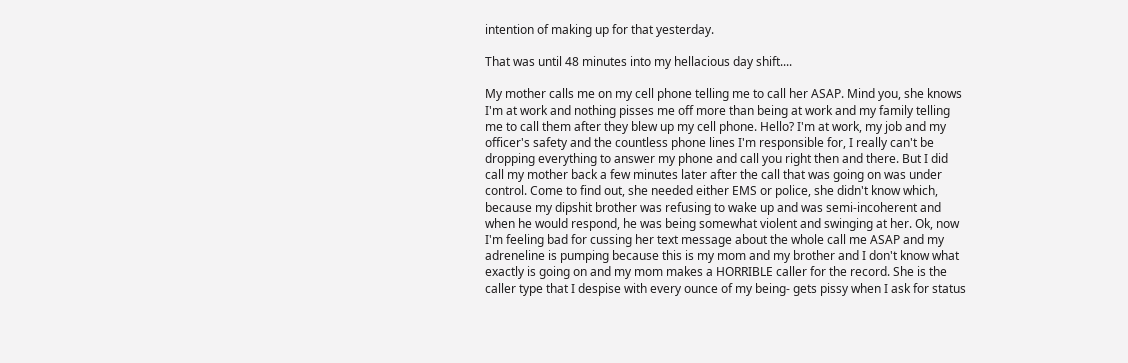intention of making up for that yesterday.

That was until 48 minutes into my hellacious day shift....

My mother calls me on my cell phone telling me to call her ASAP. Mind you, she knows I'm at work and nothing pisses me off more than being at work and my family telling me to call them after they blew up my cell phone. Hello? I'm at work, my job and my officer's safety and the countless phone lines I'm responsible for, I really can't be dropping everything to answer my phone and call you right then and there. But I did call my mother back a few minutes later after the call that was going on was under control. Come to find out, she needed either EMS or police, she didn't know which, because my dipshit brother was refusing to wake up and was semi-incoherent and when he would respond, he was being somewhat violent and swinging at her. Ok, now I'm feeling bad for cussing her text message about the whole call me ASAP and my adreneline is pumping because this is my mom and my brother and I don't know what exactly is going on and my mom makes a HORRIBLE caller for the record. She is the caller type that I despise with every ounce of my being- gets pissy when I ask for status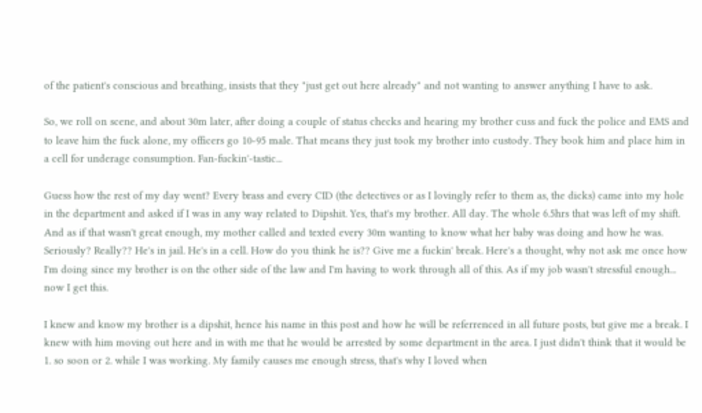of the patient's conscious and breathing, insists that they "just get out here already" and not wanting to answer anything I have to ask.

So, we roll on scene, and about 30m later, after doing a couple of status checks and hearing my brother cuss and fuck the police and EMS and to leave him the fuck alone, my officers go 10-95 male. That means they just took my brother into custody. They book him and place him in a cell for underage consumption. Fan-fuckin'-tastic...

Guess how the rest of my day went? Every brass and every CID (the detectives or as I lovingly refer to them as, the dicks) came into my hole in the department and asked if I was in any way related to Dipshit. Yes, that's my brother. All day. The whole 6.5hrs that was left of my shift. And as if that wasn't great enough, my mother called and texted every 30m wanting to know what her baby was doing and how he was. Seriously? Really?? He's in jail. He's in a cell. How do you think he is?? Give me a fuckin' break. Here's a thought, why not ask me once how I'm doing since my brother is on the other side of the law and I'm having to work through all of this. As if my job wasn't stressful enough... now I get this.

I knew and know my brother is a dipshit, hence his name in this post and how he will be referrenced in all future posts, but give me a break. I knew with him moving out here and in with me that he would be arrested by some department in the area. I just didn't think that it would be 1. so soon or 2. while I was working. My family causes me enough stress, that's why I loved when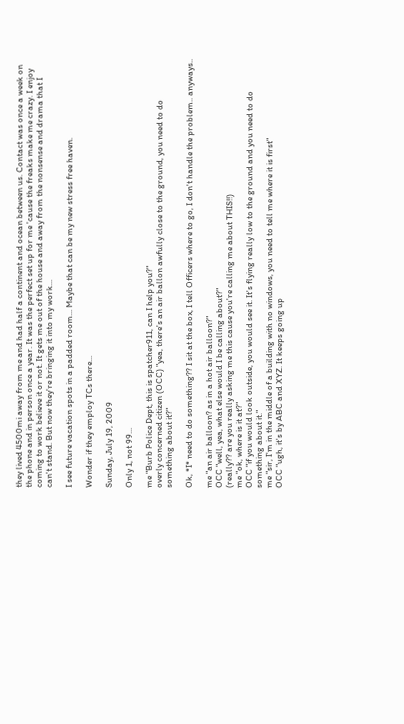they lived 4500mi away from me and had half a continent and ocean between us. Contact was once a week on the phone and in person once a year. It was the perfect set up for me 'cause the freaks make me crazy. I enjoy coming to work believe it or not. It gets me out of the house and away from the nonsense and drama that I can't stand. But now they're bringing it into my work...

I see future vacation spots in a padded room... Maybe that can be my new stress free haven.

Wonder if they employ TCs there...

Sunday, July 19, 2009

Only 1, not 99...

me "Burb Police Dept, this is spatcher911, can I help you?"
overly concerned citizen (OCC) "yea, there's an air ballon awfully close to the ground, you need to do something about it?"

Ok, *I* need to do something?? I sit at the box, I tell Officers where to go, I don't handle the problem.. anyways..

me "an air balloon? as in a hot air balloon?"
OCC "well, yea, what else would I be calling about?"
(really?? are you really asking me this cause you're calling me about THIS!!)
me "ok, where is it at?"
OCC "if you would look outside, you would see it. It's flying really low to the ground and you need to do something about it."
me "sir, I'm in the middle of a building with no windows, you need to tell me where it is first"
OCC "ugh, it's by ABC and XYZ. It keeps going up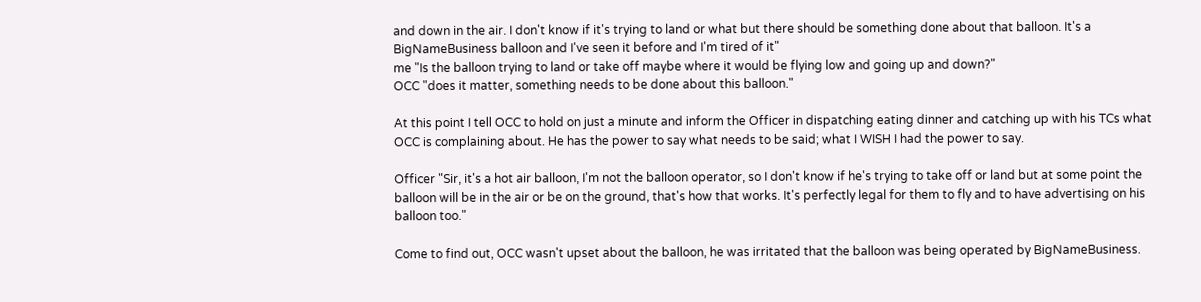and down in the air. I don't know if it's trying to land or what but there should be something done about that balloon. It's a BigNameBusiness balloon and I've seen it before and I'm tired of it"
me "Is the balloon trying to land or take off maybe where it would be flying low and going up and down?"
OCC "does it matter, something needs to be done about this balloon."

At this point I tell OCC to hold on just a minute and inform the Officer in dispatching eating dinner and catching up with his TCs what OCC is complaining about. He has the power to say what needs to be said; what I WISH I had the power to say.

Officer "Sir, it's a hot air balloon, I'm not the balloon operator, so I don't know if he's trying to take off or land but at some point the balloon will be in the air or be on the ground, that's how that works. It's perfectly legal for them to fly and to have advertising on his balloon too."

Come to find out, OCC wasn't upset about the balloon, he was irritated that the balloon was being operated by BigNameBusiness.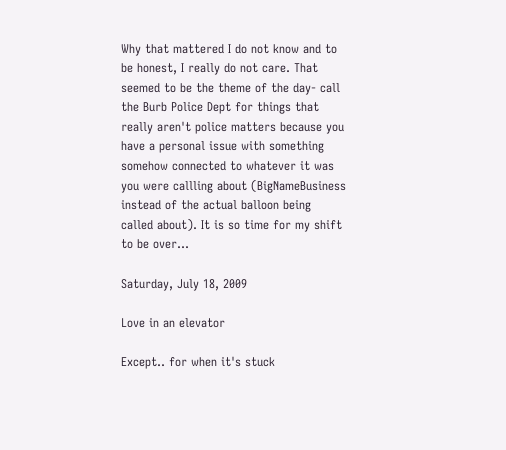Why that mattered I do not know and to be honest, I really do not care. That seemed to be the theme of the day- call the Burb Police Dept for things that really aren't police matters because you have a personal issue with something somehow connected to whatever it was you were callling about (BigNameBusiness instead of the actual balloon being called about). It is so time for my shift to be over...

Saturday, July 18, 2009

Love in an elevator

Except.. for when it's stuck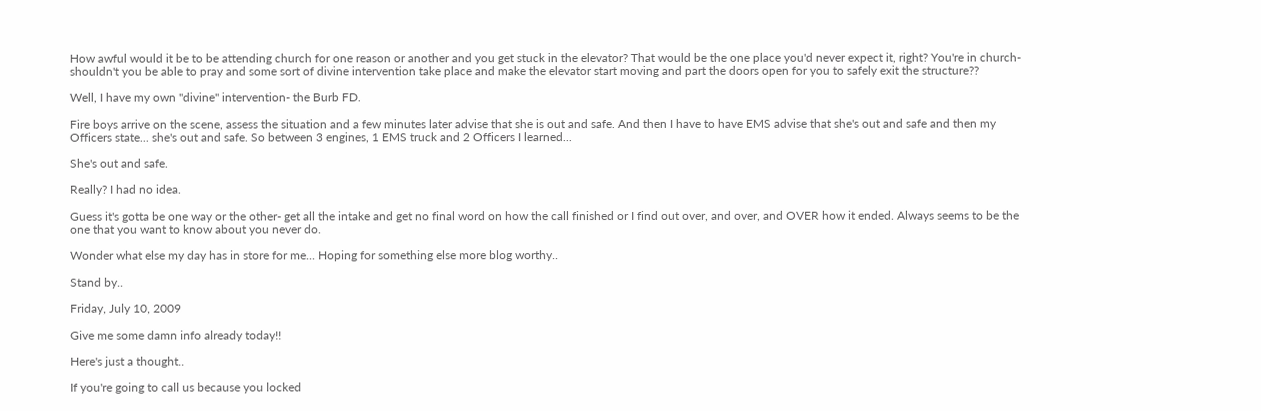How awful would it be to be attending church for one reason or another and you get stuck in the elevator? That would be the one place you'd never expect it, right? You're in church- shouldn't you be able to pray and some sort of divine intervention take place and make the elevator start moving and part the doors open for you to safely exit the structure??

Well, I have my own "divine" intervention- the Burb FD.

Fire boys arrive on the scene, assess the situation and a few minutes later advise that she is out and safe. And then I have to have EMS advise that she's out and safe and then my Officers state... she's out and safe. So between 3 engines, 1 EMS truck and 2 Officers I learned...

She's out and safe.

Really? I had no idea.

Guess it's gotta be one way or the other- get all the intake and get no final word on how the call finished or I find out over, and over, and OVER how it ended. Always seems to be the one that you want to know about you never do.

Wonder what else my day has in store for me... Hoping for something else more blog worthy..

Stand by..

Friday, July 10, 2009

Give me some damn info already today!!

Here's just a thought..

If you're going to call us because you locked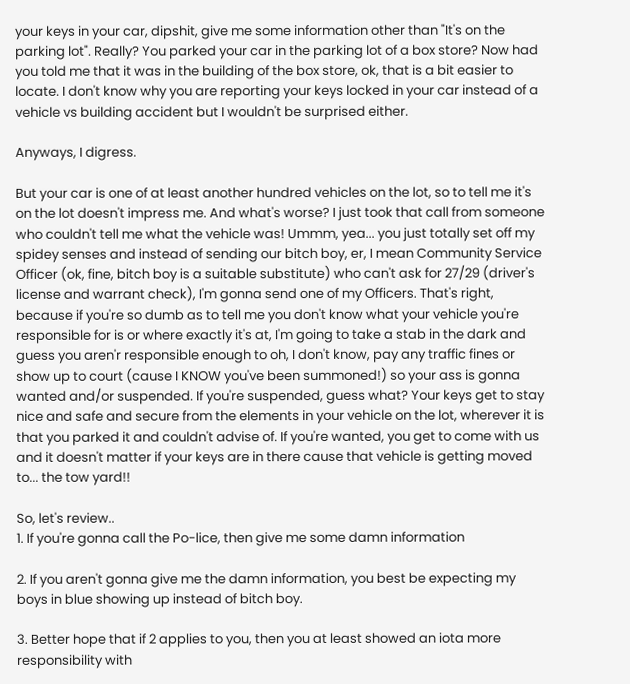your keys in your car, dipshit, give me some information other than "It's on the parking lot". Really? You parked your car in the parking lot of a box store? Now had you told me that it was in the building of the box store, ok, that is a bit easier to locate. I don't know why you are reporting your keys locked in your car instead of a vehicle vs building accident but I wouldn't be surprised either.

Anyways, I digress.

But your car is one of at least another hundred vehicles on the lot, so to tell me it's on the lot doesn't impress me. And what's worse? I just took that call from someone who couldn't tell me what the vehicle was! Ummm, yea... you just totally set off my spidey senses and instead of sending our bitch boy, er, I mean Community Service Officer (ok, fine, bitch boy is a suitable substitute) who can't ask for 27/29 (driver's license and warrant check), I'm gonna send one of my Officers. That's right, because if you're so dumb as to tell me you don't know what your vehicle you're responsible for is or where exactly it's at, I'm going to take a stab in the dark and guess you aren'r responsible enough to oh, I don't know, pay any traffic fines or show up to court (cause I KNOW you've been summoned!) so your ass is gonna wanted and/or suspended. If you're suspended, guess what? Your keys get to stay nice and safe and secure from the elements in your vehicle on the lot, wherever it is that you parked it and couldn't advise of. If you're wanted, you get to come with us and it doesn't matter if your keys are in there cause that vehicle is getting moved to... the tow yard!!

So, let's review..
1. If you're gonna call the Po-lice, then give me some damn information

2. If you aren't gonna give me the damn information, you best be expecting my boys in blue showing up instead of bitch boy.

3. Better hope that if 2 applies to you, then you at least showed an iota more responsibility with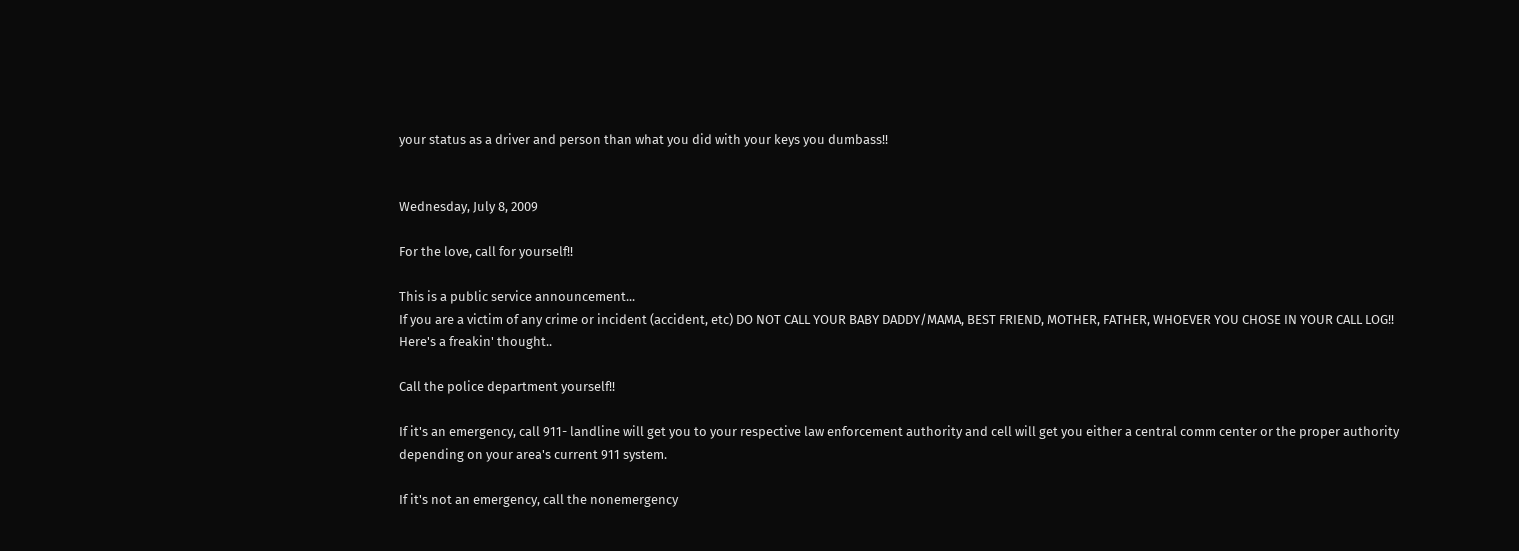your status as a driver and person than what you did with your keys you dumbass!!


Wednesday, July 8, 2009

For the love, call for yourself!!

This is a public service announcement...
If you are a victim of any crime or incident (accident, etc) DO NOT CALL YOUR BABY DADDY/MAMA, BEST FRIEND, MOTHER, FATHER, WHOEVER YOU CHOSE IN YOUR CALL LOG!! Here's a freakin' thought..

Call the police department yourself!!

If it's an emergency, call 911- landline will get you to your respective law enforcement authority and cell will get you either a central comm center or the proper authority depending on your area's current 911 system.

If it's not an emergency, call the nonemergency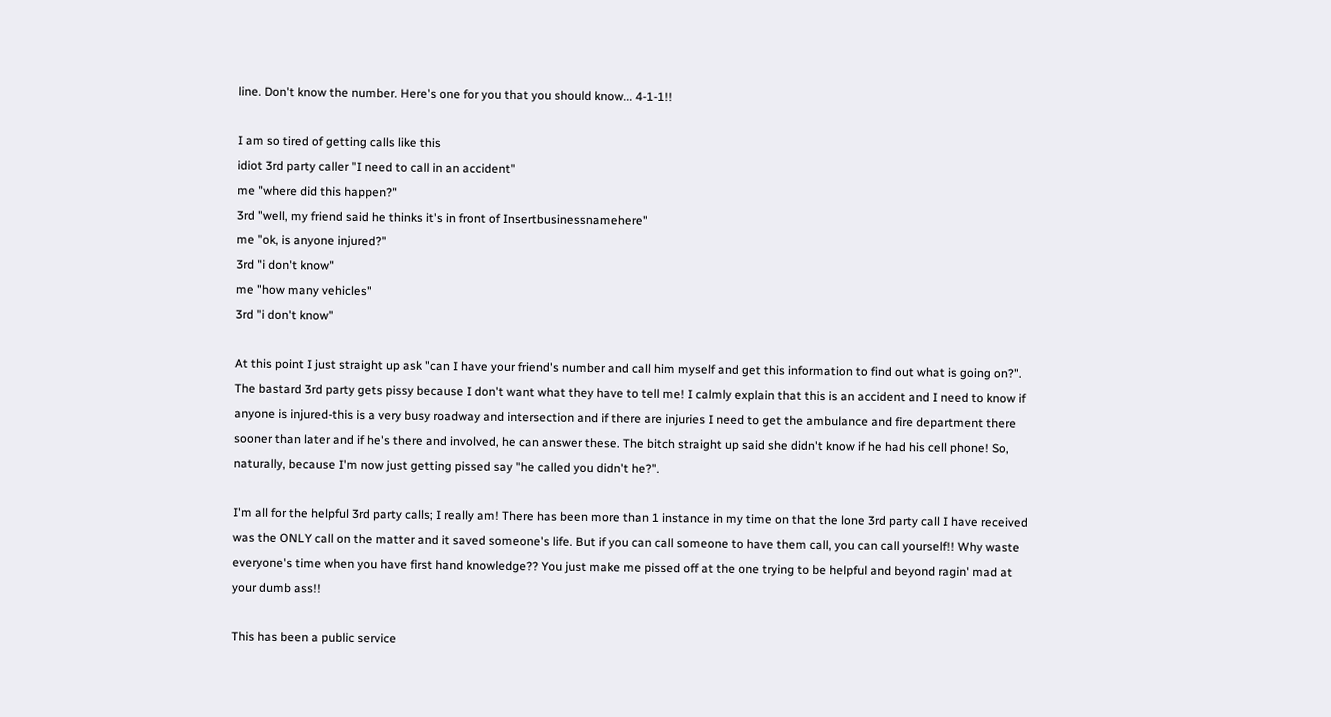line. Don't know the number. Here's one for you that you should know... 4-1-1!!

I am so tired of getting calls like this
idiot 3rd party caller "I need to call in an accident"
me "where did this happen?"
3rd "well, my friend said he thinks it's in front of Insertbusinessnamehere"
me "ok, is anyone injured?"
3rd "i don't know"
me "how many vehicles"
3rd "i don't know"

At this point I just straight up ask "can I have your friend's number and call him myself and get this information to find out what is going on?". The bastard 3rd party gets pissy because I don't want what they have to tell me! I calmly explain that this is an accident and I need to know if anyone is injured-this is a very busy roadway and intersection and if there are injuries I need to get the ambulance and fire department there sooner than later and if he's there and involved, he can answer these. The bitch straight up said she didn't know if he had his cell phone! So, naturally, because I'm now just getting pissed say "he called you didn't he?".

I'm all for the helpful 3rd party calls; I really am! There has been more than 1 instance in my time on that the lone 3rd party call I have received was the ONLY call on the matter and it saved someone's life. But if you can call someone to have them call, you can call yourself!! Why waste everyone's time when you have first hand knowledge?? You just make me pissed off at the one trying to be helpful and beyond ragin' mad at your dumb ass!!

This has been a public service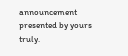announcement presented by yours truly.